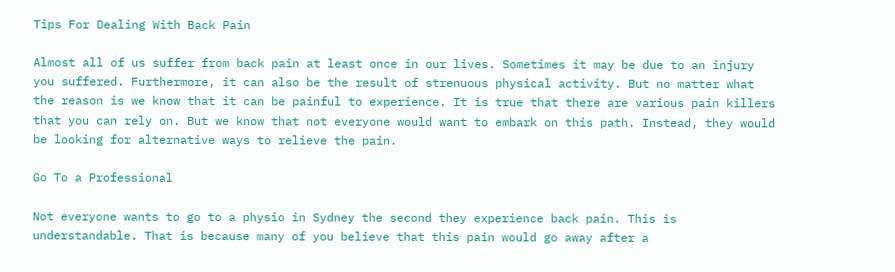Tips For Dealing With Back Pain

Almost all of us suffer from back pain at least once in our lives. Sometimes it may be due to an injury you suffered. Furthermore, it can also be the result of strenuous physical activity. But no matter what the reason is we know that it can be painful to experience. It is true that there are various pain killers that you can rely on. But we know that not everyone would want to embark on this path. Instead, they would be looking for alternative ways to relieve the pain.

Go To a Professional

Not everyone wants to go to a physio in Sydney the second they experience back pain. This is understandable. That is because many of you believe that this pain would go away after a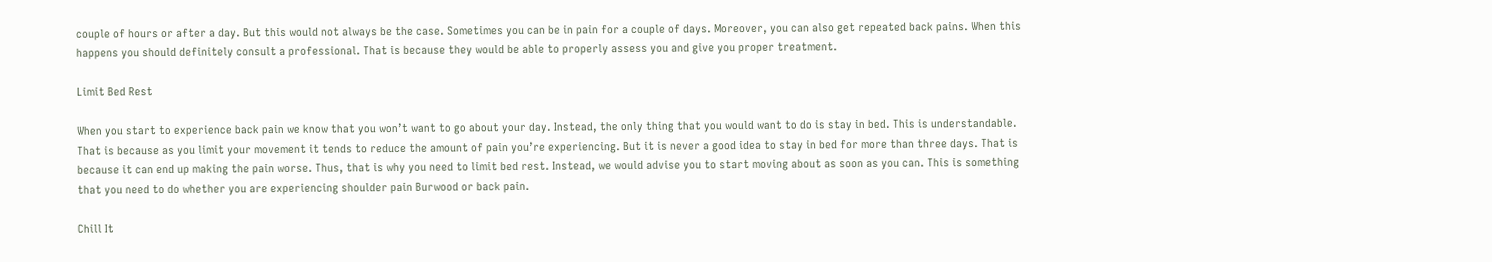couple of hours or after a day. But this would not always be the case. Sometimes you can be in pain for a couple of days. Moreover, you can also get repeated back pains. When this happens you should definitely consult a professional. That is because they would be able to properly assess you and give you proper treatment.

Limit Bed Rest

When you start to experience back pain we know that you won’t want to go about your day. Instead, the only thing that you would want to do is stay in bed. This is understandable. That is because as you limit your movement it tends to reduce the amount of pain you’re experiencing. But it is never a good idea to stay in bed for more than three days. That is because it can end up making the pain worse. Thus, that is why you need to limit bed rest. Instead, we would advise you to start moving about as soon as you can. This is something that you need to do whether you are experiencing shoulder pain Burwood or back pain.

Chill It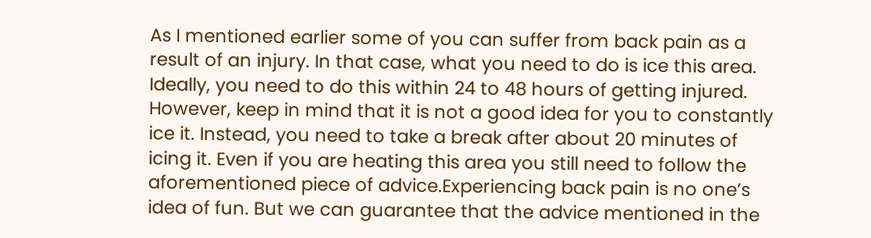As I mentioned earlier some of you can suffer from back pain as a result of an injury. In that case, what you need to do is ice this area. Ideally, you need to do this within 24 to 48 hours of getting injured. However, keep in mind that it is not a good idea for you to constantly ice it. Instead, you need to take a break after about 20 minutes of icing it. Even if you are heating this area you still need to follow the aforementioned piece of advice.Experiencing back pain is no one’s idea of fun. But we can guarantee that the advice mentioned in the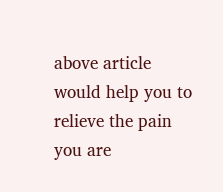above article would help you to relieve the pain you are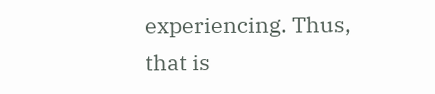experiencing. Thus, that is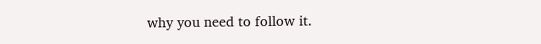why you need to follow it.